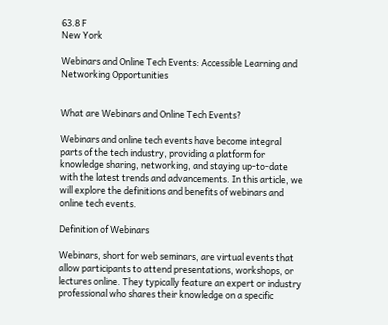63.8 F
New York

Webinars and Online Tech Events: Accessible Learning and Networking Opportunities


What are Webinars and Online Tech Events?

Webinars and online tech events have become integral parts of the tech industry, providing a platform for knowledge sharing, networking, and staying up-to-date with the latest trends and advancements. In this article, we will explore the definitions and benefits of webinars and online tech events.

Definition of Webinars

Webinars, short for web seminars, are virtual events that allow participants to attend presentations, workshops, or lectures online. They typically feature an expert or industry professional who shares their knowledge on a specific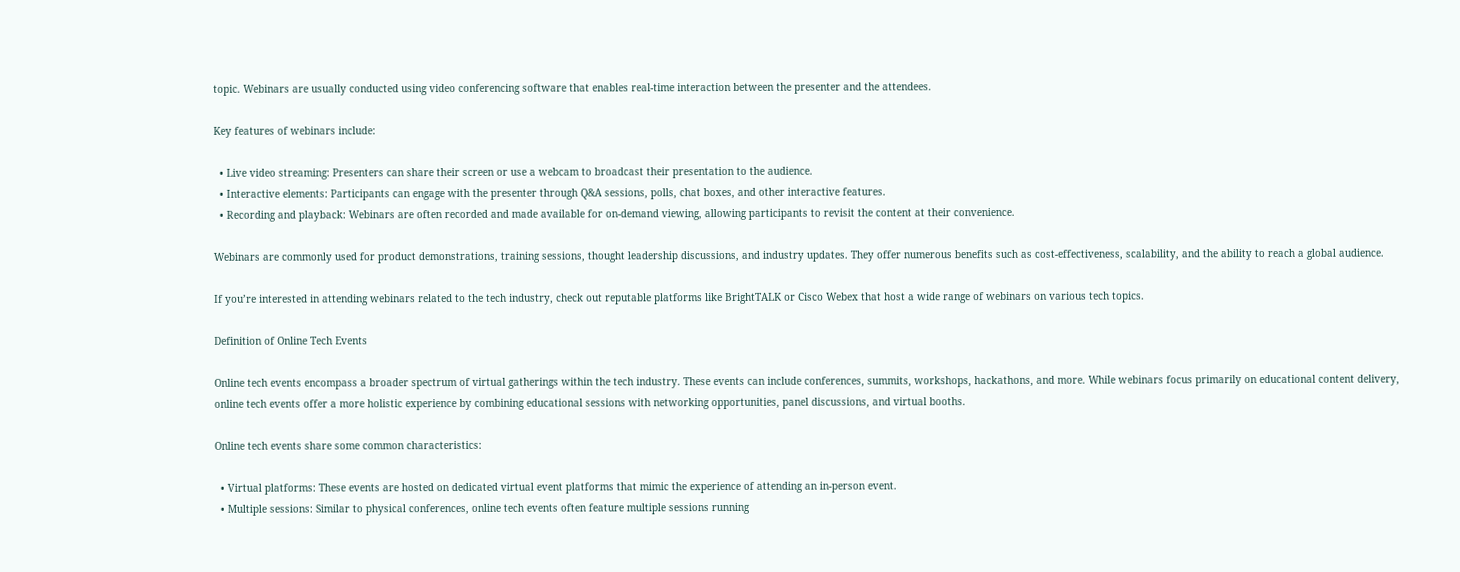topic. Webinars are usually conducted using video conferencing software that enables real-time interaction between the presenter and the attendees.

Key features of webinars include:

  • Live video streaming: Presenters can share their screen or use a webcam to broadcast their presentation to the audience.
  • Interactive elements: Participants can engage with the presenter through Q&A sessions, polls, chat boxes, and other interactive features.
  • Recording and playback: Webinars are often recorded and made available for on-demand viewing, allowing participants to revisit the content at their convenience.

Webinars are commonly used for product demonstrations, training sessions, thought leadership discussions, and industry updates. They offer numerous benefits such as cost-effectiveness, scalability, and the ability to reach a global audience.

If you’re interested in attending webinars related to the tech industry, check out reputable platforms like BrightTALK or Cisco Webex that host a wide range of webinars on various tech topics.

Definition of Online Tech Events

Online tech events encompass a broader spectrum of virtual gatherings within the tech industry. These events can include conferences, summits, workshops, hackathons, and more. While webinars focus primarily on educational content delivery, online tech events offer a more holistic experience by combining educational sessions with networking opportunities, panel discussions, and virtual booths.

Online tech events share some common characteristics:

  • Virtual platforms: These events are hosted on dedicated virtual event platforms that mimic the experience of attending an in-person event.
  • Multiple sessions: Similar to physical conferences, online tech events often feature multiple sessions running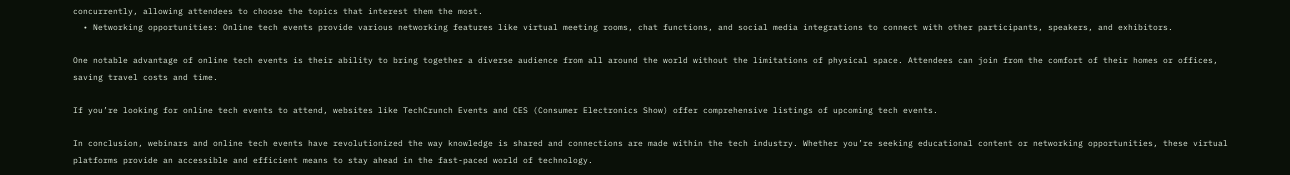concurrently, allowing attendees to choose the topics that interest them the most.
  • Networking opportunities: Online tech events provide various networking features like virtual meeting rooms, chat functions, and social media integrations to connect with other participants, speakers, and exhibitors.

One notable advantage of online tech events is their ability to bring together a diverse audience from all around the world without the limitations of physical space. Attendees can join from the comfort of their homes or offices, saving travel costs and time.

If you’re looking for online tech events to attend, websites like TechCrunch Events and CES (Consumer Electronics Show) offer comprehensive listings of upcoming tech events.

In conclusion, webinars and online tech events have revolutionized the way knowledge is shared and connections are made within the tech industry. Whether you’re seeking educational content or networking opportunities, these virtual platforms provide an accessible and efficient means to stay ahead in the fast-paced world of technology.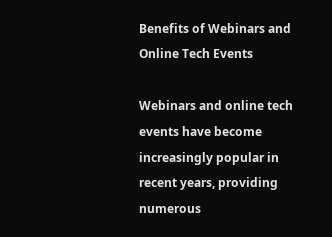Benefits of Webinars and Online Tech Events

Webinars and online tech events have become increasingly popular in recent years, providing numerous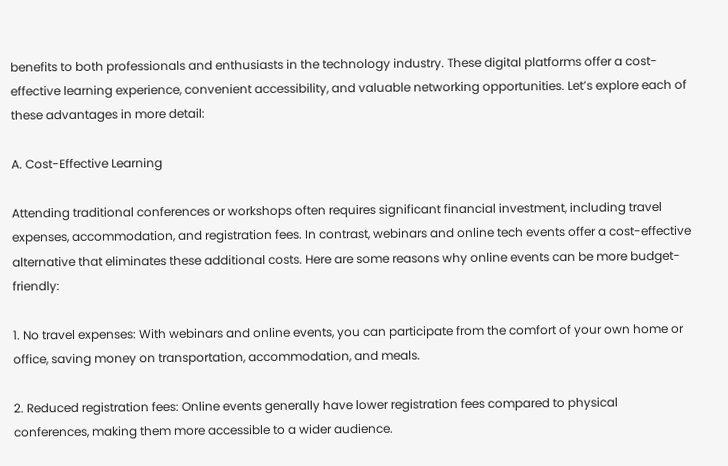benefits to both professionals and enthusiasts in the technology industry. These digital platforms offer a cost-effective learning experience, convenient accessibility, and valuable networking opportunities. Let’s explore each of these advantages in more detail:

A. Cost-Effective Learning

Attending traditional conferences or workshops often requires significant financial investment, including travel expenses, accommodation, and registration fees. In contrast, webinars and online tech events offer a cost-effective alternative that eliminates these additional costs. Here are some reasons why online events can be more budget-friendly:

1. No travel expenses: With webinars and online events, you can participate from the comfort of your own home or office, saving money on transportation, accommodation, and meals.

2. Reduced registration fees: Online events generally have lower registration fees compared to physical conferences, making them more accessible to a wider audience.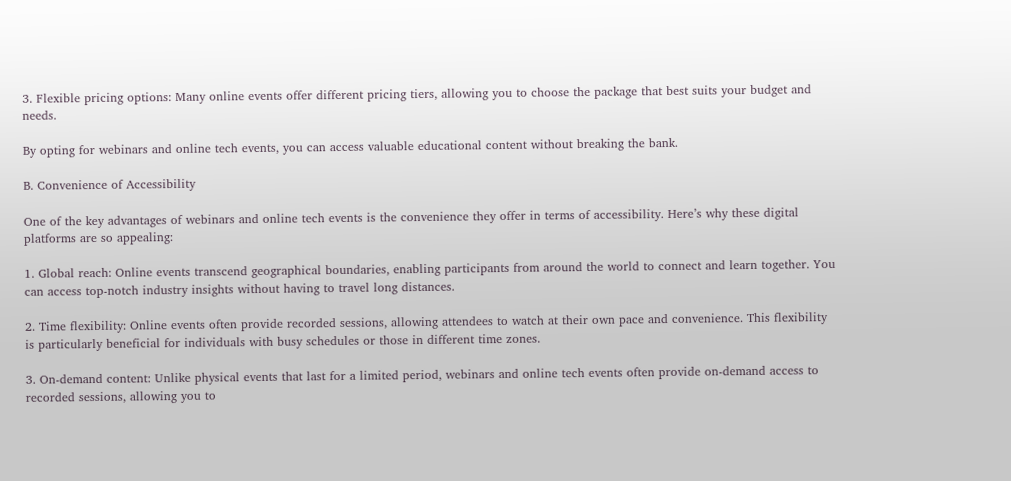3. Flexible pricing options: Many online events offer different pricing tiers, allowing you to choose the package that best suits your budget and needs.

By opting for webinars and online tech events, you can access valuable educational content without breaking the bank.

B. Convenience of Accessibility

One of the key advantages of webinars and online tech events is the convenience they offer in terms of accessibility. Here’s why these digital platforms are so appealing:

1. Global reach: Online events transcend geographical boundaries, enabling participants from around the world to connect and learn together. You can access top-notch industry insights without having to travel long distances.

2. Time flexibility: Online events often provide recorded sessions, allowing attendees to watch at their own pace and convenience. This flexibility is particularly beneficial for individuals with busy schedules or those in different time zones.

3. On-demand content: Unlike physical events that last for a limited period, webinars and online tech events often provide on-demand access to recorded sessions, allowing you to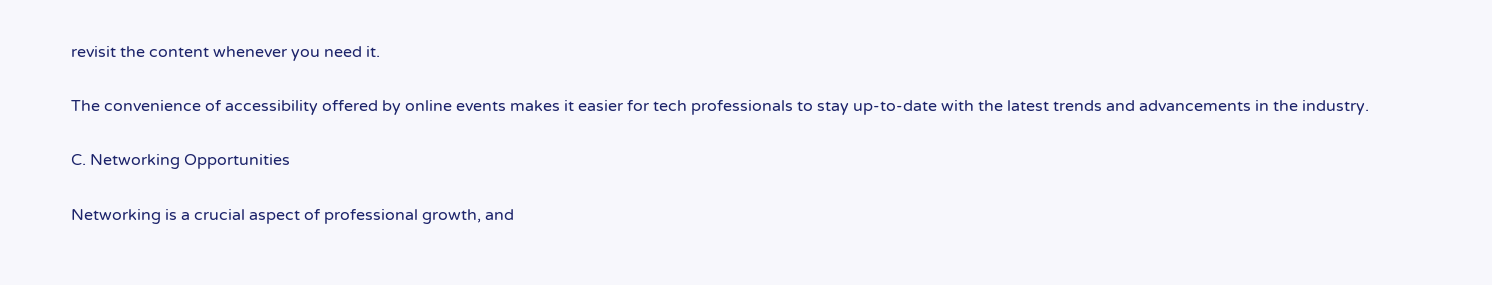revisit the content whenever you need it.

The convenience of accessibility offered by online events makes it easier for tech professionals to stay up-to-date with the latest trends and advancements in the industry.

C. Networking Opportunities

Networking is a crucial aspect of professional growth, and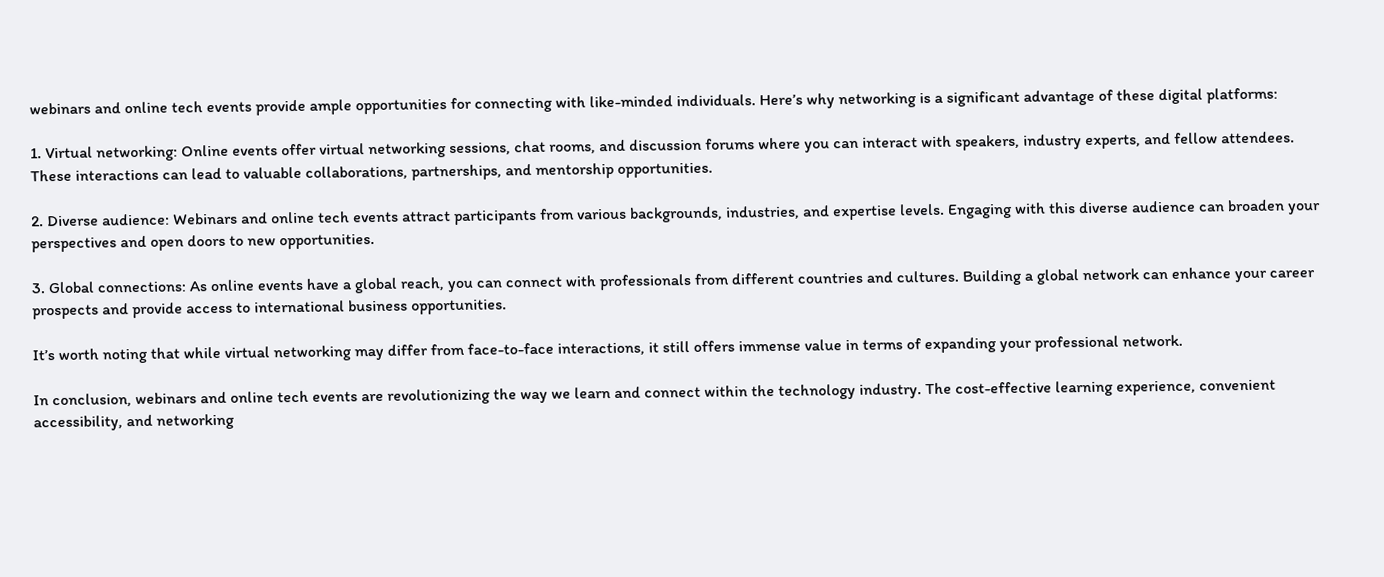webinars and online tech events provide ample opportunities for connecting with like-minded individuals. Here’s why networking is a significant advantage of these digital platforms:

1. Virtual networking: Online events offer virtual networking sessions, chat rooms, and discussion forums where you can interact with speakers, industry experts, and fellow attendees. These interactions can lead to valuable collaborations, partnerships, and mentorship opportunities.

2. Diverse audience: Webinars and online tech events attract participants from various backgrounds, industries, and expertise levels. Engaging with this diverse audience can broaden your perspectives and open doors to new opportunities.

3. Global connections: As online events have a global reach, you can connect with professionals from different countries and cultures. Building a global network can enhance your career prospects and provide access to international business opportunities.

It’s worth noting that while virtual networking may differ from face-to-face interactions, it still offers immense value in terms of expanding your professional network.

In conclusion, webinars and online tech events are revolutionizing the way we learn and connect within the technology industry. The cost-effective learning experience, convenient accessibility, and networking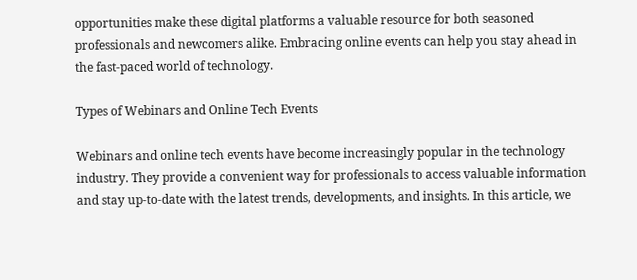opportunities make these digital platforms a valuable resource for both seasoned professionals and newcomers alike. Embracing online events can help you stay ahead in the fast-paced world of technology.

Types of Webinars and Online Tech Events

Webinars and online tech events have become increasingly popular in the technology industry. They provide a convenient way for professionals to access valuable information and stay up-to-date with the latest trends, developments, and insights. In this article, we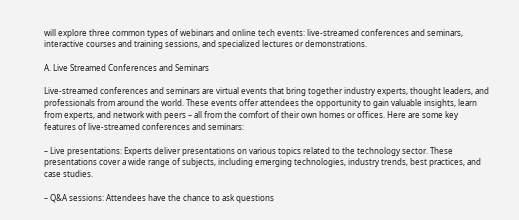will explore three common types of webinars and online tech events: live-streamed conferences and seminars, interactive courses and training sessions, and specialized lectures or demonstrations.

A. Live Streamed Conferences and Seminars

Live-streamed conferences and seminars are virtual events that bring together industry experts, thought leaders, and professionals from around the world. These events offer attendees the opportunity to gain valuable insights, learn from experts, and network with peers – all from the comfort of their own homes or offices. Here are some key features of live-streamed conferences and seminars:

– Live presentations: Experts deliver presentations on various topics related to the technology sector. These presentations cover a wide range of subjects, including emerging technologies, industry trends, best practices, and case studies.

– Q&A sessions: Attendees have the chance to ask questions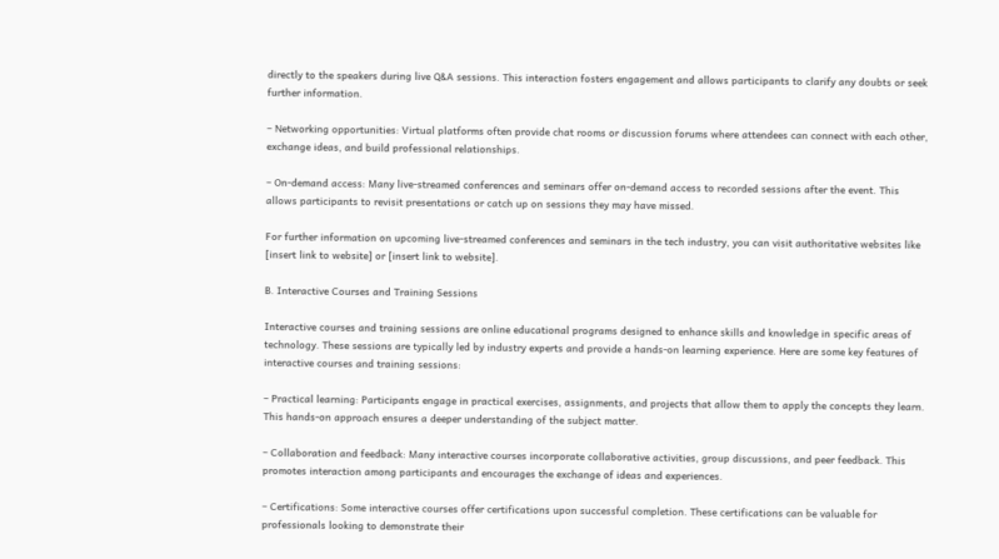directly to the speakers during live Q&A sessions. This interaction fosters engagement and allows participants to clarify any doubts or seek further information.

– Networking opportunities: Virtual platforms often provide chat rooms or discussion forums where attendees can connect with each other, exchange ideas, and build professional relationships.

– On-demand access: Many live-streamed conferences and seminars offer on-demand access to recorded sessions after the event. This allows participants to revisit presentations or catch up on sessions they may have missed.

For further information on upcoming live-streamed conferences and seminars in the tech industry, you can visit authoritative websites like [insert link to website] or [insert link to website].

B. Interactive Courses and Training Sessions

Interactive courses and training sessions are online educational programs designed to enhance skills and knowledge in specific areas of technology. These sessions are typically led by industry experts and provide a hands-on learning experience. Here are some key features of interactive courses and training sessions:

– Practical learning: Participants engage in practical exercises, assignments, and projects that allow them to apply the concepts they learn. This hands-on approach ensures a deeper understanding of the subject matter.

– Collaboration and feedback: Many interactive courses incorporate collaborative activities, group discussions, and peer feedback. This promotes interaction among participants and encourages the exchange of ideas and experiences.

– Certifications: Some interactive courses offer certifications upon successful completion. These certifications can be valuable for professionals looking to demonstrate their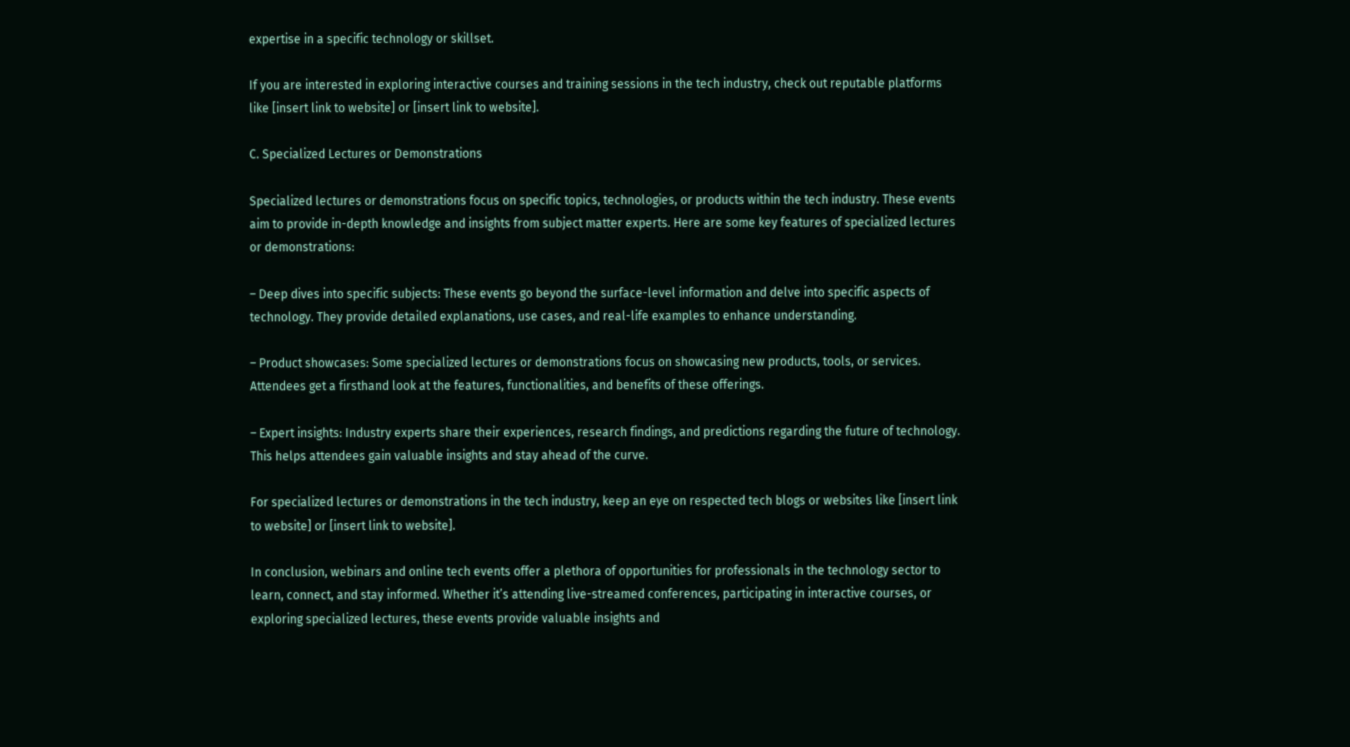expertise in a specific technology or skillset.

If you are interested in exploring interactive courses and training sessions in the tech industry, check out reputable platforms like [insert link to website] or [insert link to website].

C. Specialized Lectures or Demonstrations

Specialized lectures or demonstrations focus on specific topics, technologies, or products within the tech industry. These events aim to provide in-depth knowledge and insights from subject matter experts. Here are some key features of specialized lectures or demonstrations:

– Deep dives into specific subjects: These events go beyond the surface-level information and delve into specific aspects of technology. They provide detailed explanations, use cases, and real-life examples to enhance understanding.

– Product showcases: Some specialized lectures or demonstrations focus on showcasing new products, tools, or services. Attendees get a firsthand look at the features, functionalities, and benefits of these offerings.

– Expert insights: Industry experts share their experiences, research findings, and predictions regarding the future of technology. This helps attendees gain valuable insights and stay ahead of the curve.

For specialized lectures or demonstrations in the tech industry, keep an eye on respected tech blogs or websites like [insert link to website] or [insert link to website].

In conclusion, webinars and online tech events offer a plethora of opportunities for professionals in the technology sector to learn, connect, and stay informed. Whether it’s attending live-streamed conferences, participating in interactive courses, or exploring specialized lectures, these events provide valuable insights and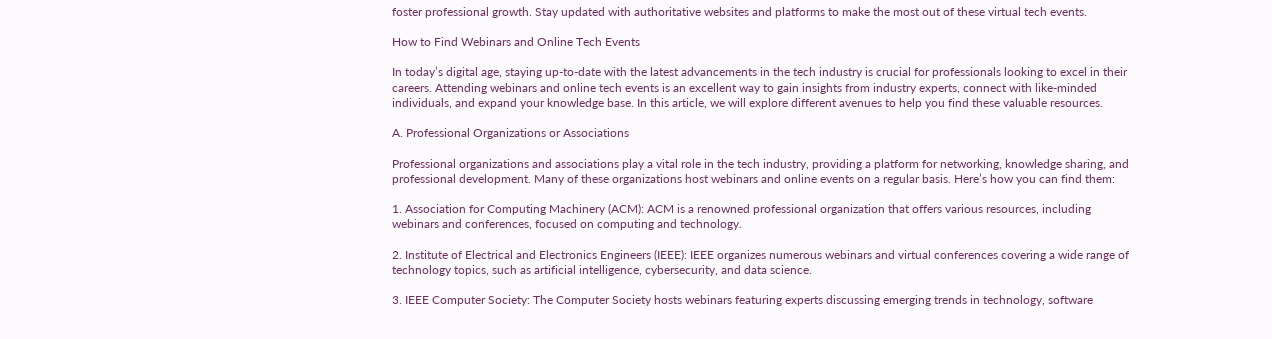foster professional growth. Stay updated with authoritative websites and platforms to make the most out of these virtual tech events.

How to Find Webinars and Online Tech Events

In today’s digital age, staying up-to-date with the latest advancements in the tech industry is crucial for professionals looking to excel in their careers. Attending webinars and online tech events is an excellent way to gain insights from industry experts, connect with like-minded individuals, and expand your knowledge base. In this article, we will explore different avenues to help you find these valuable resources.

A. Professional Organizations or Associations

Professional organizations and associations play a vital role in the tech industry, providing a platform for networking, knowledge sharing, and professional development. Many of these organizations host webinars and online events on a regular basis. Here’s how you can find them:

1. Association for Computing Machinery (ACM): ACM is a renowned professional organization that offers various resources, including webinars and conferences, focused on computing and technology.

2. Institute of Electrical and Electronics Engineers (IEEE): IEEE organizes numerous webinars and virtual conferences covering a wide range of technology topics, such as artificial intelligence, cybersecurity, and data science.

3. IEEE Computer Society: The Computer Society hosts webinars featuring experts discussing emerging trends in technology, software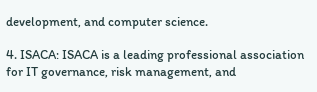development, and computer science.

4. ISACA: ISACA is a leading professional association for IT governance, risk management, and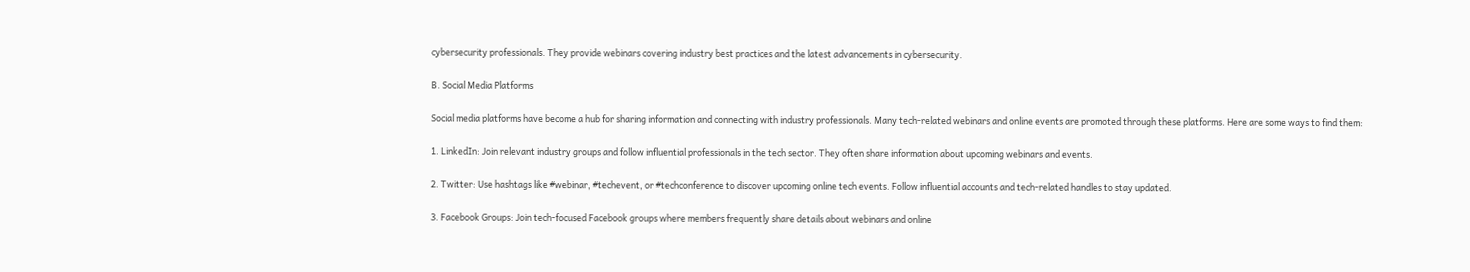cybersecurity professionals. They provide webinars covering industry best practices and the latest advancements in cybersecurity.

B. Social Media Platforms

Social media platforms have become a hub for sharing information and connecting with industry professionals. Many tech-related webinars and online events are promoted through these platforms. Here are some ways to find them:

1. LinkedIn: Join relevant industry groups and follow influential professionals in the tech sector. They often share information about upcoming webinars and events.

2. Twitter: Use hashtags like #webinar, #techevent, or #techconference to discover upcoming online tech events. Follow influential accounts and tech-related handles to stay updated.

3. Facebook Groups: Join tech-focused Facebook groups where members frequently share details about webinars and online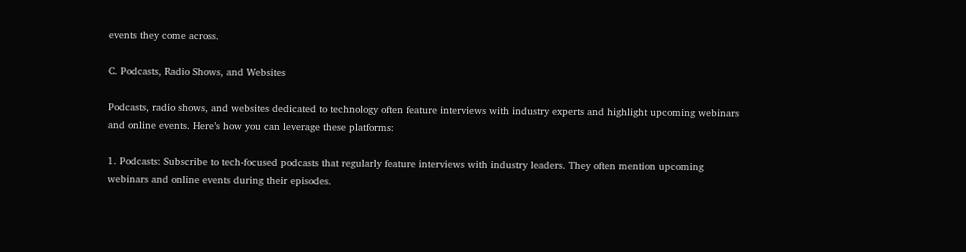events they come across.

C. Podcasts, Radio Shows, and Websites

Podcasts, radio shows, and websites dedicated to technology often feature interviews with industry experts and highlight upcoming webinars and online events. Here’s how you can leverage these platforms:

1. Podcasts: Subscribe to tech-focused podcasts that regularly feature interviews with industry leaders. They often mention upcoming webinars and online events during their episodes.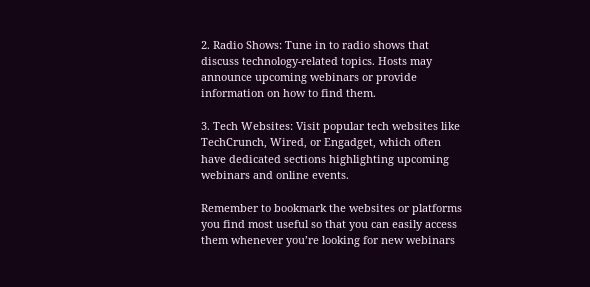2. Radio Shows: Tune in to radio shows that discuss technology-related topics. Hosts may announce upcoming webinars or provide information on how to find them.

3. Tech Websites: Visit popular tech websites like TechCrunch, Wired, or Engadget, which often have dedicated sections highlighting upcoming webinars and online events.

Remember to bookmark the websites or platforms you find most useful so that you can easily access them whenever you’re looking for new webinars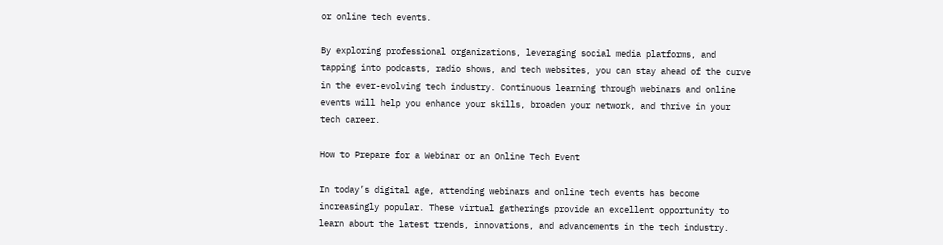or online tech events.

By exploring professional organizations, leveraging social media platforms, and tapping into podcasts, radio shows, and tech websites, you can stay ahead of the curve in the ever-evolving tech industry. Continuous learning through webinars and online events will help you enhance your skills, broaden your network, and thrive in your tech career.

How to Prepare for a Webinar or an Online Tech Event

In today’s digital age, attending webinars and online tech events has become increasingly popular. These virtual gatherings provide an excellent opportunity to learn about the latest trends, innovations, and advancements in the tech industry.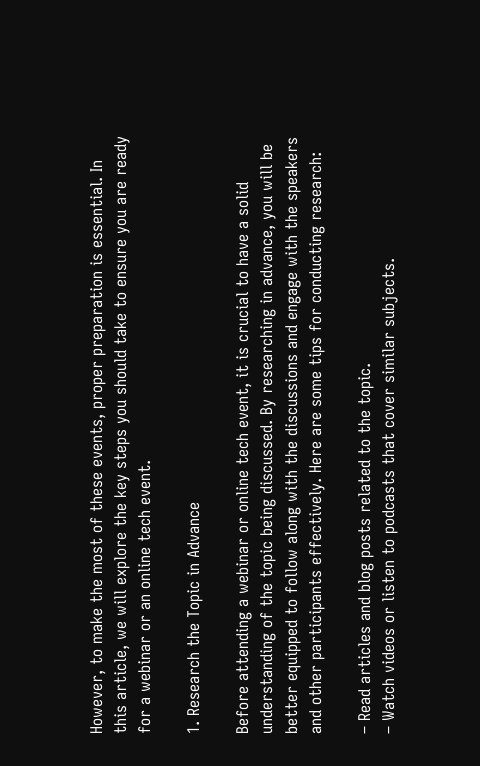However, to make the most of these events, proper preparation is essential. In this article, we will explore the key steps you should take to ensure you are ready for a webinar or an online tech event.

1. Research the Topic in Advance

Before attending a webinar or online tech event, it is crucial to have a solid understanding of the topic being discussed. By researching in advance, you will be better equipped to follow along with the discussions and engage with the speakers and other participants effectively. Here are some tips for conducting research:

– Read articles and blog posts related to the topic.
– Watch videos or listen to podcasts that cover similar subjects.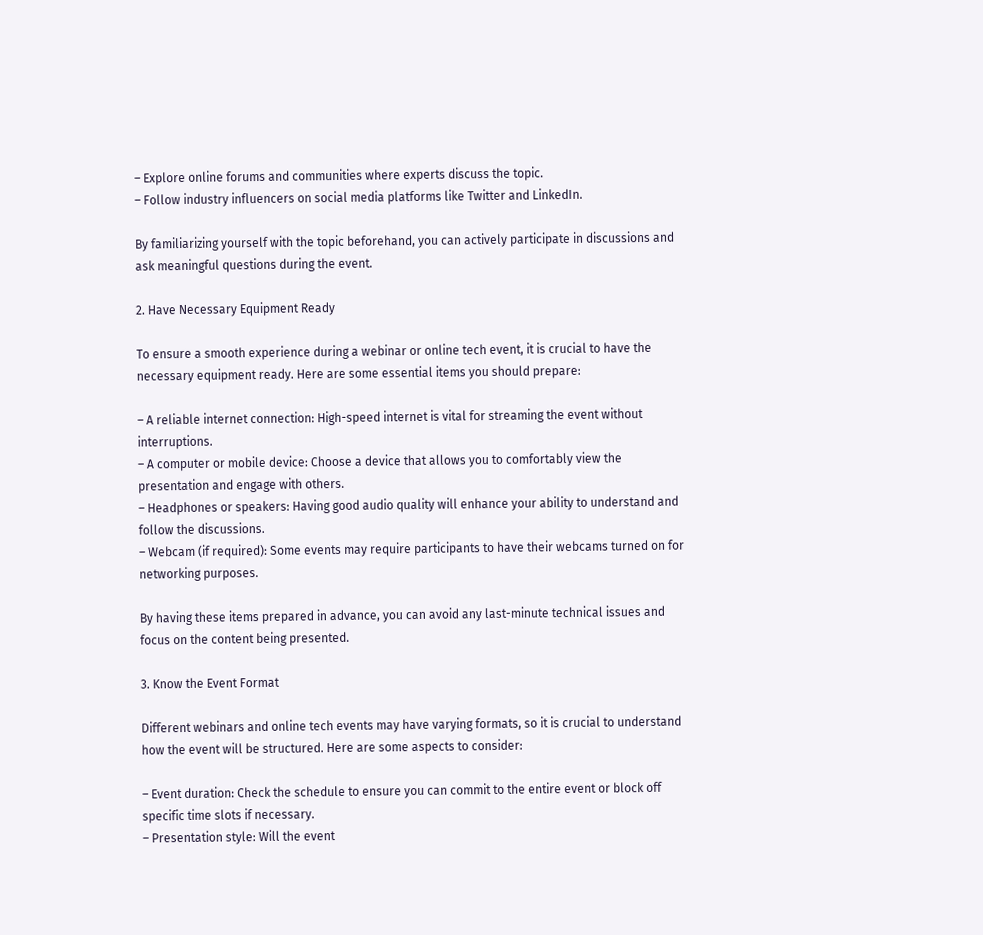– Explore online forums and communities where experts discuss the topic.
– Follow industry influencers on social media platforms like Twitter and LinkedIn.

By familiarizing yourself with the topic beforehand, you can actively participate in discussions and ask meaningful questions during the event.

2. Have Necessary Equipment Ready

To ensure a smooth experience during a webinar or online tech event, it is crucial to have the necessary equipment ready. Here are some essential items you should prepare:

– A reliable internet connection: High-speed internet is vital for streaming the event without interruptions.
– A computer or mobile device: Choose a device that allows you to comfortably view the presentation and engage with others.
– Headphones or speakers: Having good audio quality will enhance your ability to understand and follow the discussions.
– Webcam (if required): Some events may require participants to have their webcams turned on for networking purposes.

By having these items prepared in advance, you can avoid any last-minute technical issues and focus on the content being presented.

3. Know the Event Format

Different webinars and online tech events may have varying formats, so it is crucial to understand how the event will be structured. Here are some aspects to consider:

– Event duration: Check the schedule to ensure you can commit to the entire event or block off specific time slots if necessary.
– Presentation style: Will the event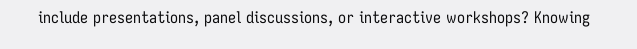include presentations, panel discussions, or interactive workshops? Knowing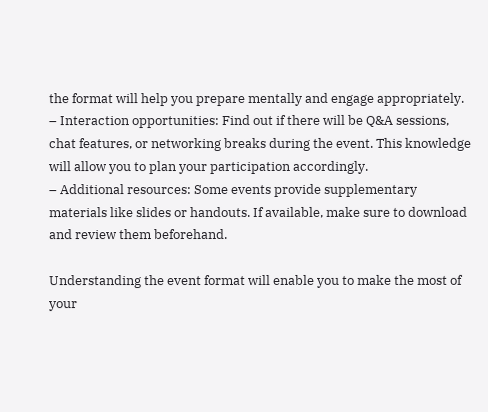the format will help you prepare mentally and engage appropriately.
– Interaction opportunities: Find out if there will be Q&A sessions, chat features, or networking breaks during the event. This knowledge will allow you to plan your participation accordingly.
– Additional resources: Some events provide supplementary materials like slides or handouts. If available, make sure to download and review them beforehand.

Understanding the event format will enable you to make the most of your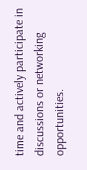time and actively participate in discussions or networking opportunities.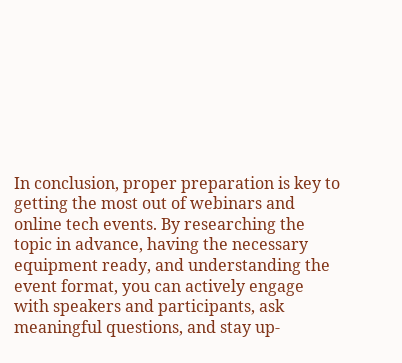In conclusion, proper preparation is key to getting the most out of webinars and online tech events. By researching the topic in advance, having the necessary equipment ready, and understanding the event format, you can actively engage with speakers and participants, ask meaningful questions, and stay up-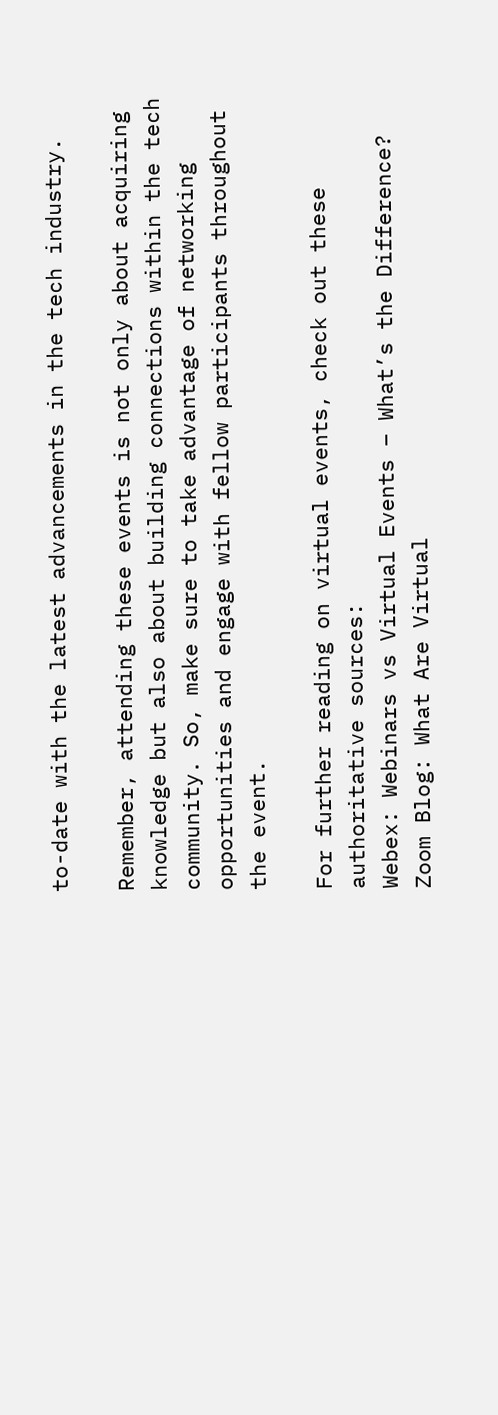to-date with the latest advancements in the tech industry.

Remember, attending these events is not only about acquiring knowledge but also about building connections within the tech community. So, make sure to take advantage of networking opportunities and engage with fellow participants throughout the event.

For further reading on virtual events, check out these authoritative sources:
Webex: Webinars vs Virtual Events – What’s the Difference?
Zoom Blog: What Are Virtual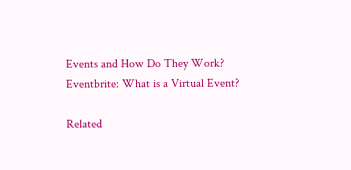Events and How Do They Work?
Eventbrite: What is a Virtual Event?

Related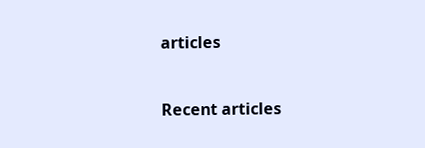articles


Recent articles